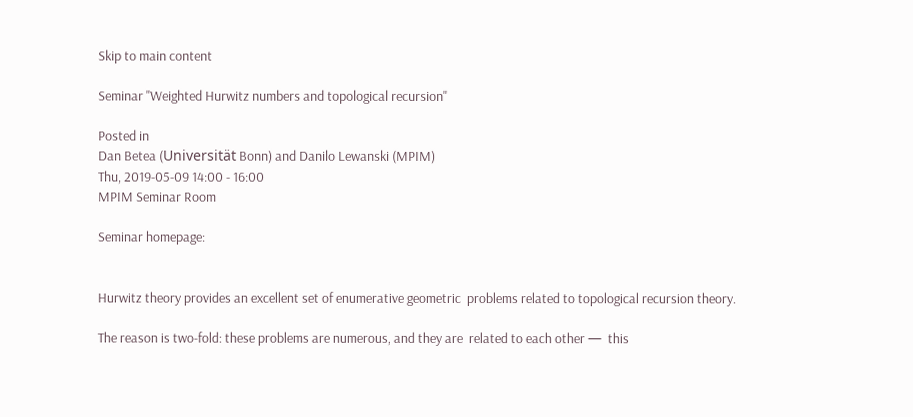Skip to main content

Seminar "Weighted Hurwitz numbers and topological recursion"

Posted in
Dan Betea (Universität Bonn) and Danilo Lewanski (MPIM)
Thu, 2019-05-09 14:00 - 16:00
MPIM Seminar Room

Seminar homepage:


Hurwitz theory provides an excellent set of enumerative geometric  problems related to topological recursion theory.

The reason is two-fold: these problems are numerous, and they are  related to each other —  this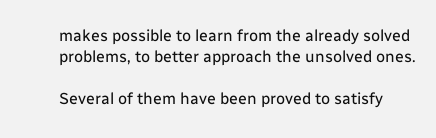makes possible to learn from the already solved problems, to better approach the unsolved ones.

Several of them have been proved to satisfy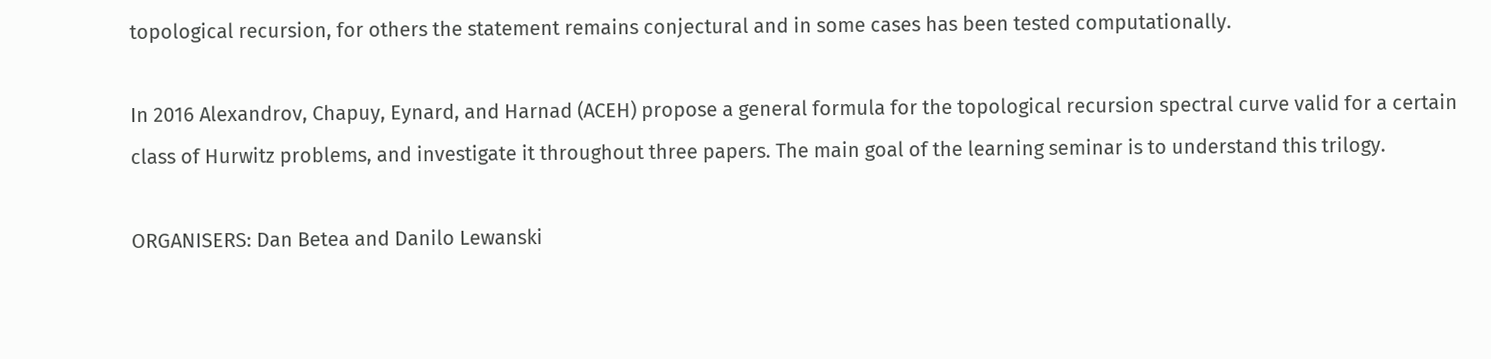topological recursion, for others the statement remains conjectural and in some cases has been tested computationally.

In 2016 Alexandrov, Chapuy, Eynard, and Harnad (ACEH) propose a general formula for the topological recursion spectral curve valid for a certain class of Hurwitz problems, and investigate it throughout three papers. The main goal of the learning seminar is to understand this trilogy.

ORGANISERS: Dan Betea and Danilo Lewanski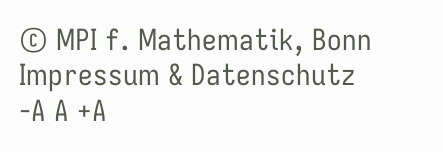© MPI f. Mathematik, Bonn Impressum & Datenschutz
-A A +A